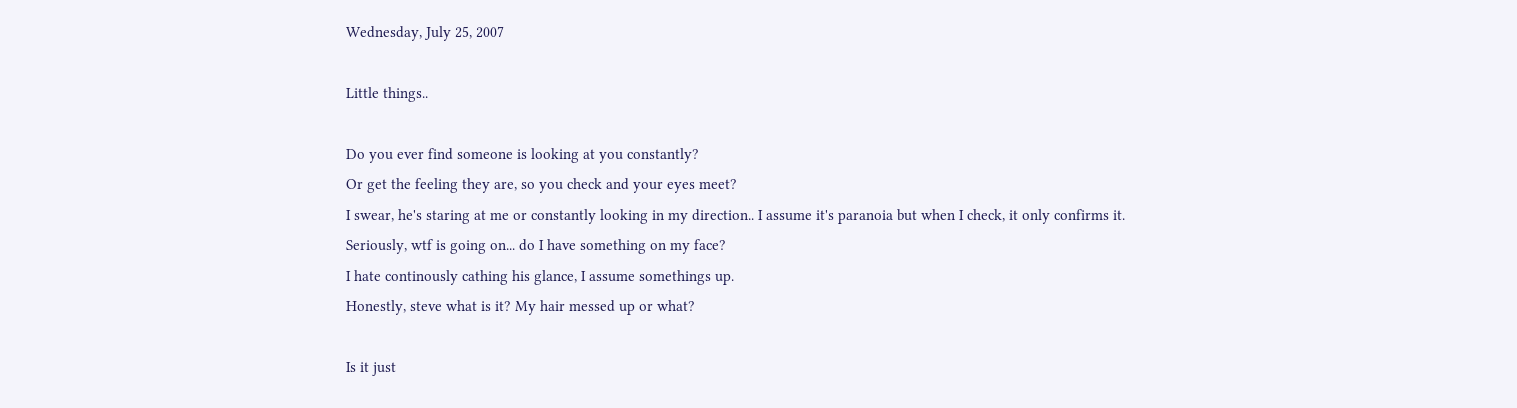Wednesday, July 25, 2007

Little things..

Do you ever find someone is looking at you constantly?
Or get the feeling they are, so you check and your eyes meet?
I swear, he's staring at me or constantly looking in my direction.. I assume it's paranoia but when I check, it only confirms it.
Seriously, wtf is going on... do I have something on my face?
I hate continously cathing his glance, I assume somethings up.
Honestly, steve what is it? My hair messed up or what?

Is it just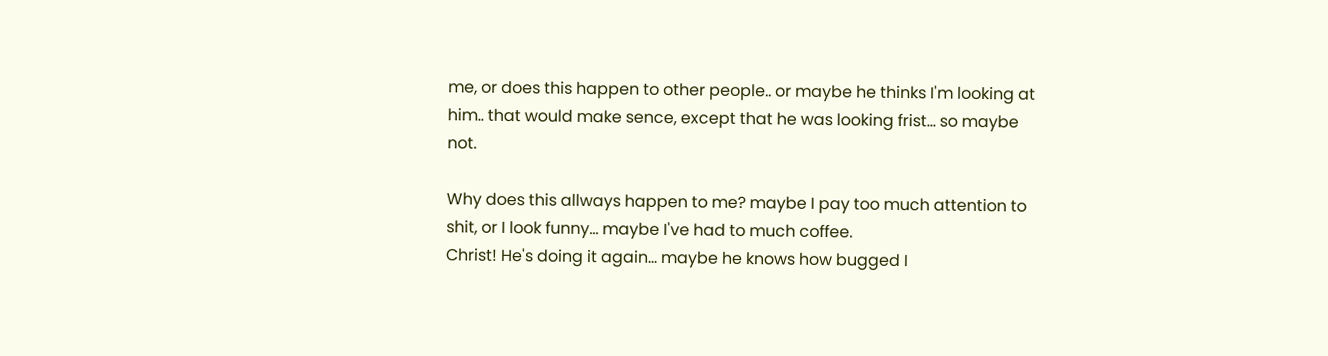me, or does this happen to other people.. or maybe he thinks I'm looking at him.. that would make sence, except that he was looking frist... so maybe not.

Why does this allways happen to me? maybe I pay too much attention to shit, or I look funny... maybe I've had to much coffee.
Christ! He's doing it again... maybe he knows how bugged I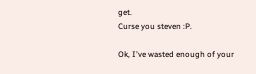get.
Curse you steven :P.

Ok, I've wasted enough of your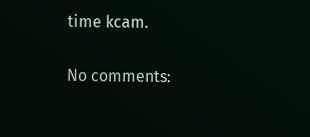time kcam.

No comments: